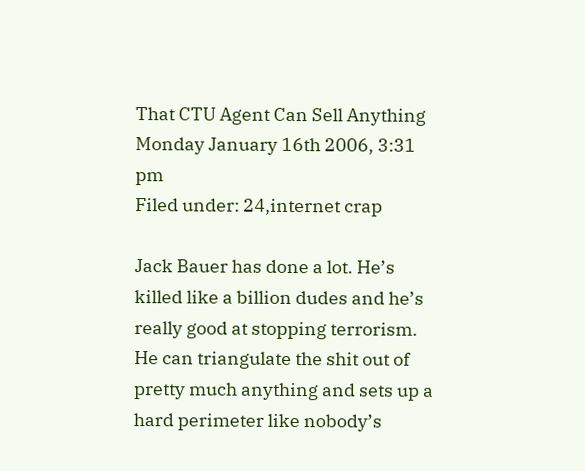That CTU Agent Can Sell Anything
Monday January 16th 2006, 3:31 pm
Filed under: 24,internet crap

Jack Bauer has done a lot. He’s killed like a billion dudes and he’s really good at stopping terrorism. He can triangulate the shit out of pretty much anything and sets up a hard perimeter like nobody’s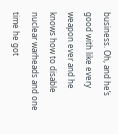business. Oh, and he’s good with like every weapon ever and he knows how to disable nuclear warheads and one time he got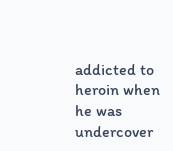addicted to heroin when he was undercover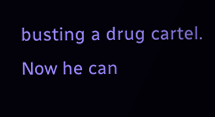busting a drug cartel. Now he can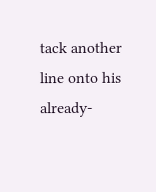tack another line onto his already-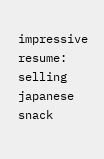impressive resume: selling japanese snack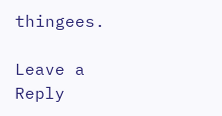thingees.

Leave a Reply